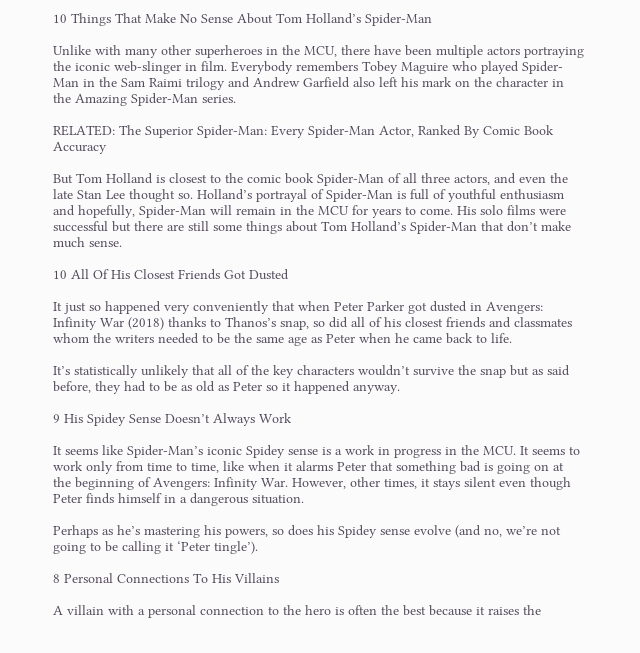10 Things That Make No Sense About Tom Holland’s Spider-Man

Unlike with many other superheroes in the MCU, there have been multiple actors portraying the iconic web-slinger in film. Everybody remembers Tobey Maguire who played Spider-Man in the Sam Raimi trilogy and Andrew Garfield also left his mark on the character in the Amazing Spider-Man series.

RELATED: The Superior Spider-Man: Every Spider-Man Actor, Ranked By Comic Book Accuracy

But Tom Holland is closest to the comic book Spider-Man of all three actors, and even the late Stan Lee thought so. Holland’s portrayal of Spider-Man is full of youthful enthusiasm and hopefully, Spider-Man will remain in the MCU for years to come. His solo films were successful but there are still some things about Tom Holland’s Spider-Man that don’t make much sense.

10 All Of His Closest Friends Got Dusted

It just so happened very conveniently that when Peter Parker got dusted in Avengers: Infinity War (2018) thanks to Thanos’s snap, so did all of his closest friends and classmates whom the writers needed to be the same age as Peter when he came back to life.

It’s statistically unlikely that all of the key characters wouldn’t survive the snap but as said before, they had to be as old as Peter so it happened anyway.

9 His Spidey Sense Doesn’t Always Work

It seems like Spider-Man’s iconic Spidey sense is a work in progress in the MCU. It seems to work only from time to time, like when it alarms Peter that something bad is going on at the beginning of Avengers: Infinity War. However, other times, it stays silent even though Peter finds himself in a dangerous situation.

Perhaps as he’s mastering his powers, so does his Spidey sense evolve (and no, we’re not going to be calling it ‘Peter tingle’).

8 Personal Connections To His Villains

A villain with a personal connection to the hero is often the best because it raises the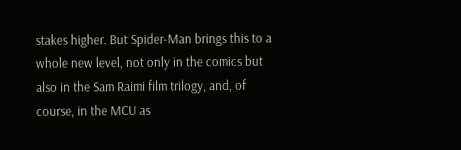stakes higher. But Spider-Man brings this to a whole new level, not only in the comics but also in the Sam Raimi film trilogy, and, of course, in the MCU as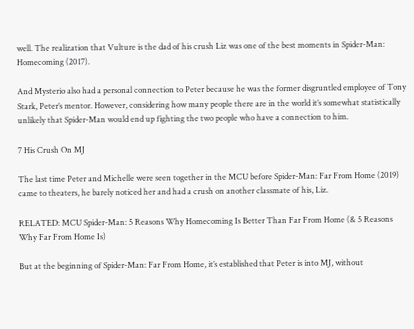well. The realization that Vulture is the dad of his crush Liz was one of the best moments in Spider-Man: Homecoming (2017).

And Mysterio also had a personal connection to Peter because he was the former disgruntled employee of Tony Stark, Peter’s mentor. However, considering how many people there are in the world it’s somewhat statistically unlikely that Spider-Man would end up fighting the two people who have a connection to him.

7 His Crush On MJ

The last time Peter and Michelle were seen together in the MCU before Spider-Man: Far From Home (2019) came to theaters, he barely noticed her and had a crush on another classmate of his, Liz.

RELATED: MCU Spider-Man: 5 Reasons Why Homecoming Is Better Than Far From Home (& 5 Reasons Why Far From Home Is)

But at the beginning of Spider-Man: Far From Home, it’s established that Peter is into MJ, without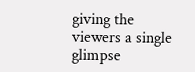giving the viewers a single glimpse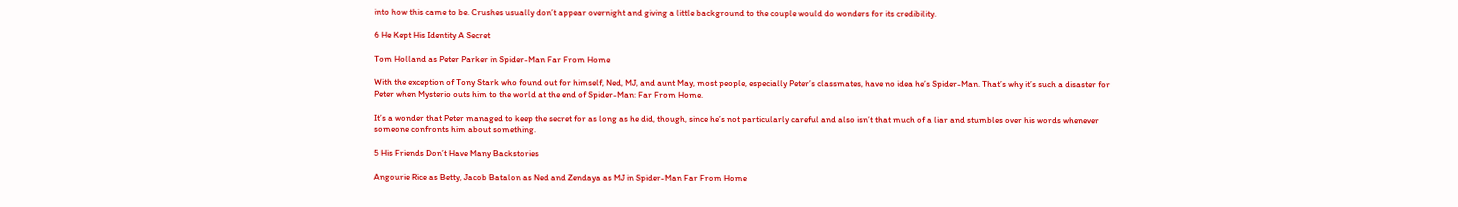into how this came to be. Crushes usually don’t appear overnight and giving a little background to the couple would do wonders for its credibility.

6 He Kept His Identity A Secret

Tom Holland as Peter Parker in Spider-Man Far From Home

With the exception of Tony Stark who found out for himself, Ned, MJ, and aunt May, most people, especially Peter’s classmates, have no idea he’s Spider-Man. That’s why it’s such a disaster for Peter when Mysterio outs him to the world at the end of Spider-Man: Far From Home.

It’s a wonder that Peter managed to keep the secret for as long as he did, though, since he’s not particularly careful and also isn’t that much of a liar and stumbles over his words whenever someone confronts him about something.

5 His Friends Don’t Have Many Backstories

Angourie Rice as Betty, Jacob Batalon as Ned and Zendaya as MJ in Spider-Man Far From Home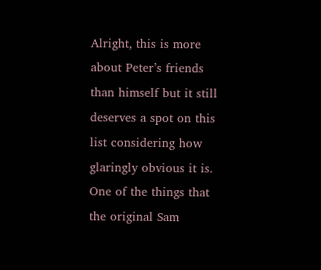Alright, this is more about Peter’s friends than himself but it still deserves a spot on this list considering how glaringly obvious it is. One of the things that the original Sam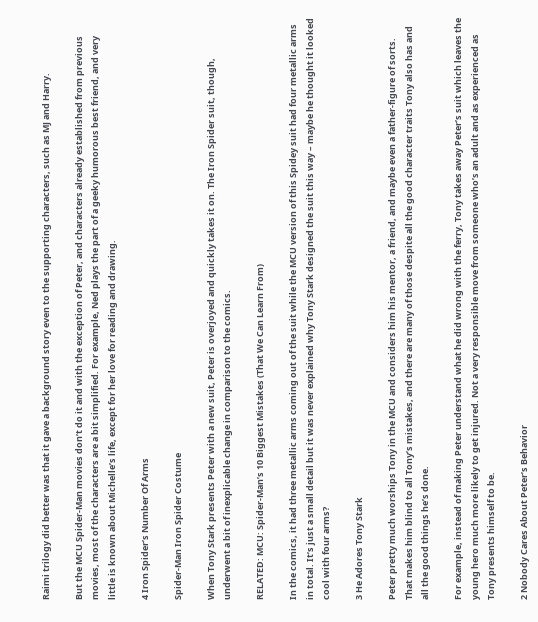Raimi trilogy did better was that it gave a background story even to the supporting characters, such as MJ and Harry.

But the MCU Spider-Man movies don’t do it and with the exception of Peter, and characters already established from previous movies, most of the characters are a bit simplified. For example, Ned plays the part of a geeky humorous best friend, and very little is known about Michelle’s life, except for her love for reading and drawing.

4 Iron Spider’s Number Of Arms

Spider-Man Iron Spider Costume

When Tony Stark presents Peter with a new suit, Peter is overjoyed and quickly takes it on. The Iron Spider suit, though, underwent a bit of inexplicable change in comparison to the comics.

RELATED: MCU: Spider-Man’s 10 Biggest Mistakes (That We Can Learn From)

In the comics, it had three metallic arms coming out of the suit while the MCU version of this Spidey suit had four metallic arms in total. It’s just a small detail but it was never explained why Tony Stark designed the suit this way – maybe he thought it looked cool with four arms?

3 He Adores Tony Stark

Peter pretty much worships Tony in the MCU and considers him his mentor, a friend, and maybe even a father-figure of sorts. That makes him blind to all Tony’s mistakes, and there are many of those despite all the good character traits Tony also has and all the good things he’s done.

For example, instead of making Peter understand what he did wrong with the ferry, Tony takes away Peter’s suit which leaves the young hero much more likely to get injured. Not a very responsible move from someone who’s an adult and as experienced as Tony presents himself to be.

2 Nobody Cares About Peter’s Behavior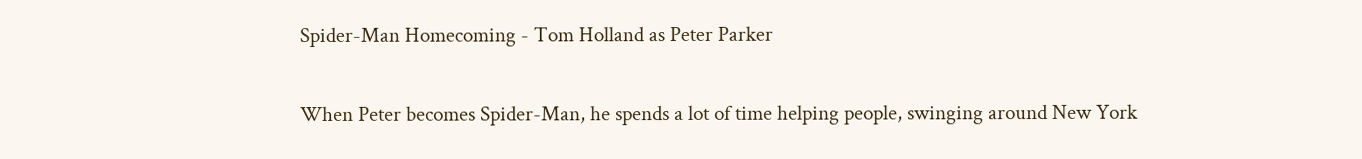Spider-Man Homecoming - Tom Holland as Peter Parker

When Peter becomes Spider-Man, he spends a lot of time helping people, swinging around New York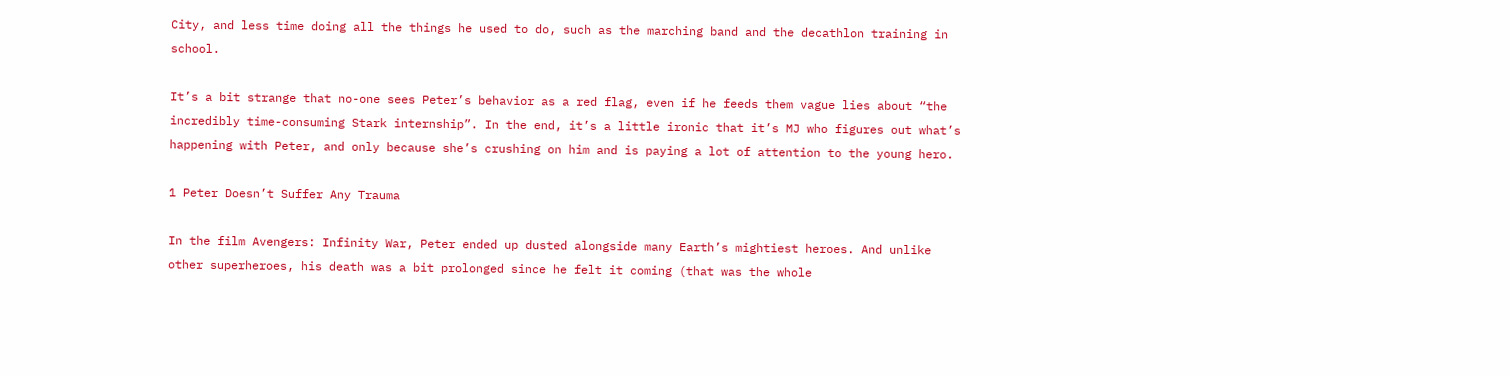City, and less time doing all the things he used to do, such as the marching band and the decathlon training in school.

It’s a bit strange that no-one sees Peter’s behavior as a red flag, even if he feeds them vague lies about “the incredibly time-consuming Stark internship”. In the end, it’s a little ironic that it’s MJ who figures out what’s happening with Peter, and only because she’s crushing on him and is paying a lot of attention to the young hero.

1 Peter Doesn’t Suffer Any Trauma

In the film Avengers: Infinity War, Peter ended up dusted alongside many Earth’s mightiest heroes. And unlike other superheroes, his death was a bit prolonged since he felt it coming (that was the whole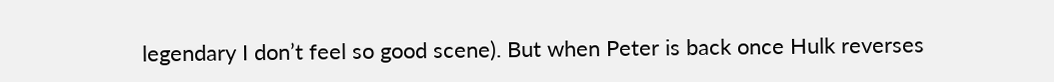legendary I don’t feel so good scene). But when Peter is back once Hulk reverses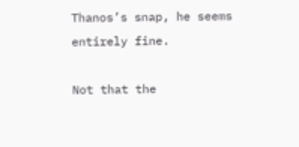Thanos’s snap, he seems entirely fine.

Not that the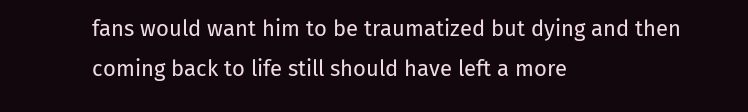fans would want him to be traumatized but dying and then coming back to life still should have left a more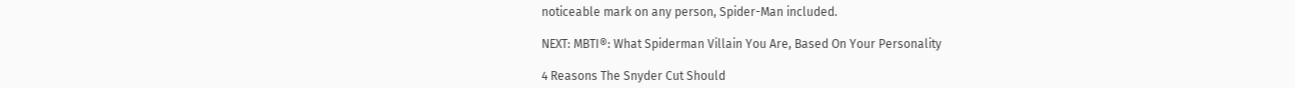noticeable mark on any person, Spider-Man included.

NEXT: MBTI®: What Spiderman Villain You Are, Based On Your Personality

4 Reasons The Snyder Cut Should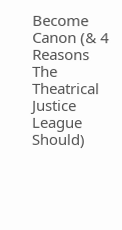Become Canon (& 4 Reasons The Theatrical Justice League Should)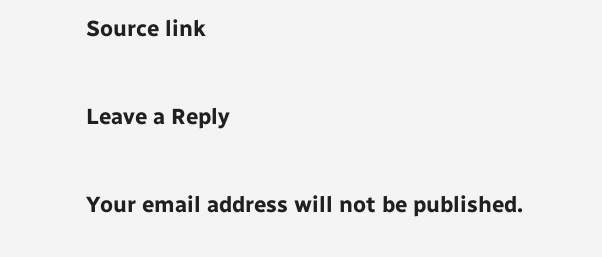Source link

Leave a Reply

Your email address will not be published.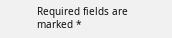Required fields are marked *